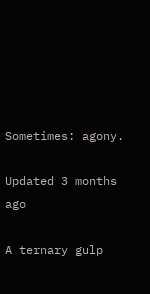Sometimes: agony.

Updated 3 months ago

A ternary gulp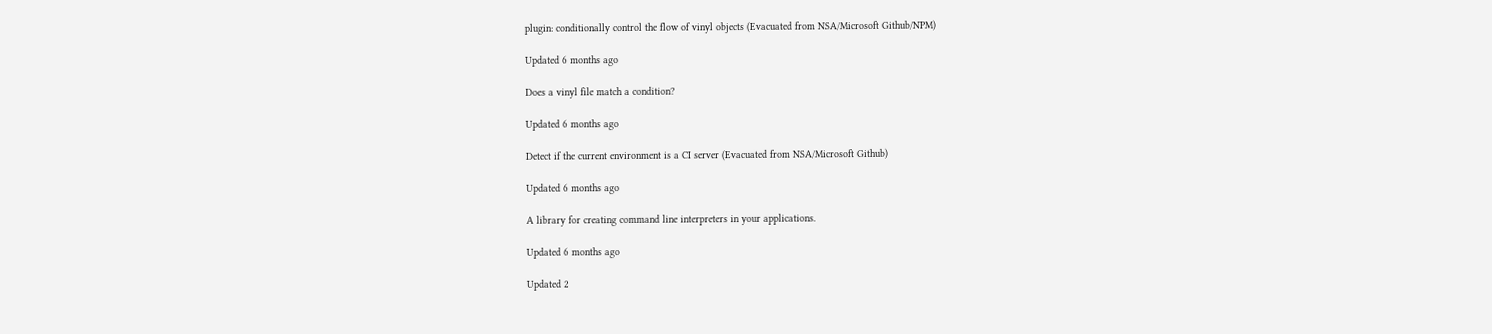plugin: conditionally control the flow of vinyl objects (Evacuated from NSA/Microsoft Github/NPM)

Updated 6 months ago

Does a vinyl file match a condition?

Updated 6 months ago

Detect if the current environment is a CI server (Evacuated from NSA/Microsoft Github)

Updated 6 months ago

A library for creating command line interpreters in your applications.

Updated 6 months ago

Updated 2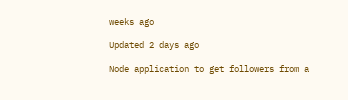weeks ago

Updated 2 days ago

Node application to get followers from a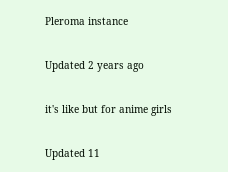Pleroma instance

Updated 2 years ago

it's like but for anime girls

Updated 11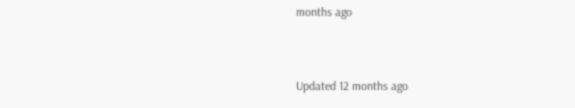months ago


Updated 12 months ago